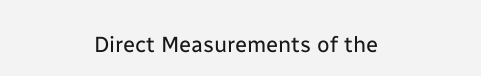Direct Measurements of the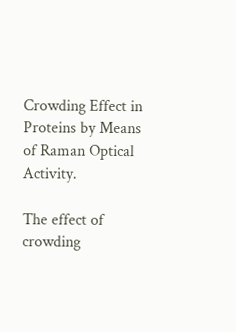Crowding Effect in Proteins by Means of Raman Optical Activity.

The effect of crowding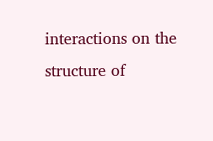interactions on the structure of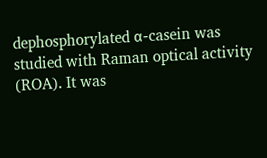dephosphorylated α-casein was studied with Raman optical activity (ROA). It was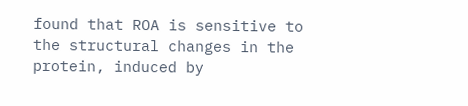found that ROA is sensitive to the structural changes in the protein, induced by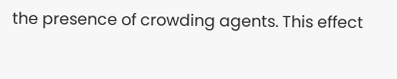the presence of crowding agents. This effect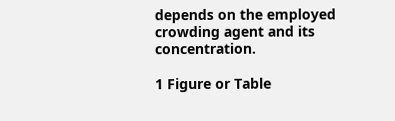depends on the employed crowding agent and its concentration.

1 Figure or Table